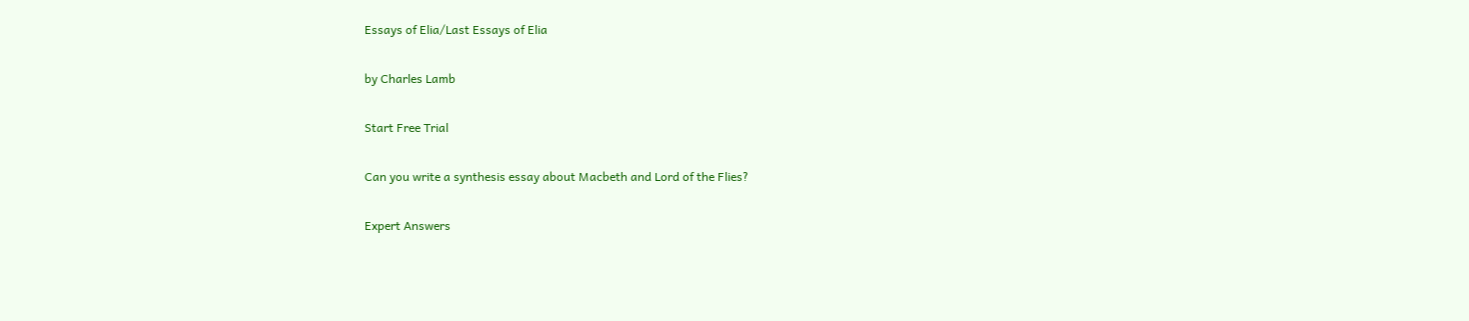Essays of Elia/Last Essays of Elia

by Charles Lamb

Start Free Trial

Can you write a synthesis essay about Macbeth and Lord of the Flies?

Expert Answers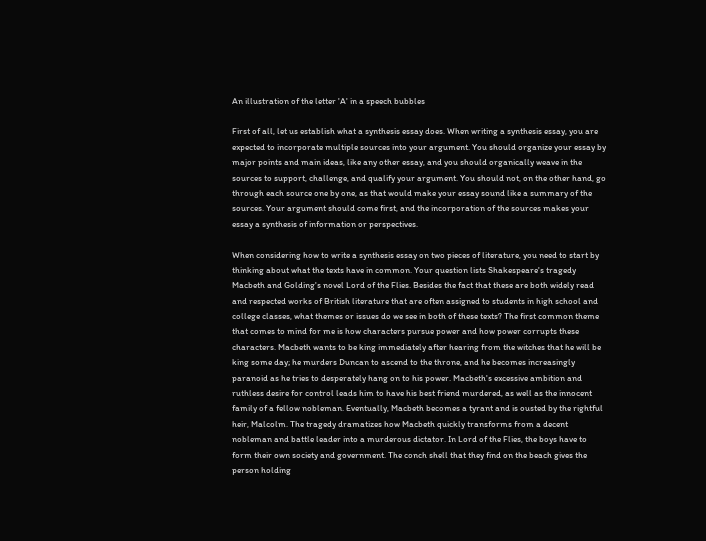An illustration of the letter 'A' in a speech bubbles

First of all, let us establish what a synthesis essay does. When writing a synthesis essay, you are expected to incorporate multiple sources into your argument. You should organize your essay by major points and main ideas, like any other essay, and you should organically weave in the sources to support, challenge, and qualify your argument. You should not, on the other hand, go through each source one by one, as that would make your essay sound like a summary of the sources. Your argument should come first, and the incorporation of the sources makes your essay a synthesis of information or perspectives.

When considering how to write a synthesis essay on two pieces of literature, you need to start by thinking about what the texts have in common. Your question lists Shakespeare's tragedy Macbeth and Golding's novel Lord of the Flies. Besides the fact that these are both widely read and respected works of British literature that are often assigned to students in high school and college classes, what themes or issues do we see in both of these texts? The first common theme that comes to mind for me is how characters pursue power and how power corrupts these characters. Macbeth wants to be king immediately after hearing from the witches that he will be king some day; he murders Duncan to ascend to the throne, and he becomes increasingly paranoid as he tries to desperately hang on to his power. Macbeth's excessive ambition and ruthless desire for control leads him to have his best friend murdered, as well as the innocent family of a fellow nobleman. Eventually, Macbeth becomes a tyrant and is ousted by the rightful heir, Malcolm. The tragedy dramatizes how Macbeth quickly transforms from a decent nobleman and battle leader into a murderous dictator. In Lord of the Flies, the boys have to form their own society and government. The conch shell that they find on the beach gives the person holding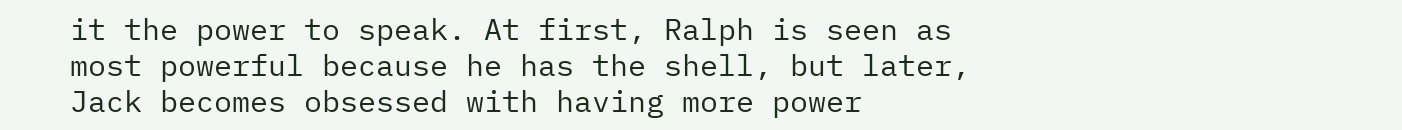it the power to speak. At first, Ralph is seen as most powerful because he has the shell, but later, Jack becomes obsessed with having more power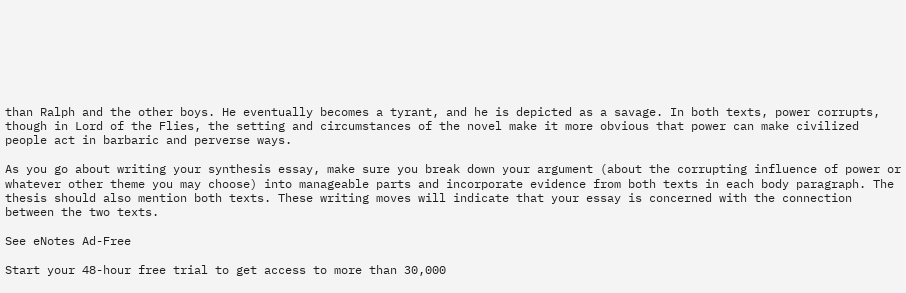than Ralph and the other boys. He eventually becomes a tyrant, and he is depicted as a savage. In both texts, power corrupts, though in Lord of the Flies, the setting and circumstances of the novel make it more obvious that power can make civilized people act in barbaric and perverse ways.

As you go about writing your synthesis essay, make sure you break down your argument (about the corrupting influence of power or whatever other theme you may choose) into manageable parts and incorporate evidence from both texts in each body paragraph. The thesis should also mention both texts. These writing moves will indicate that your essay is concerned with the connection between the two texts.

See eNotes Ad-Free

Start your 48-hour free trial to get access to more than 30,000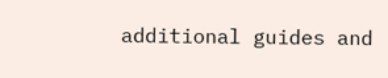additional guides and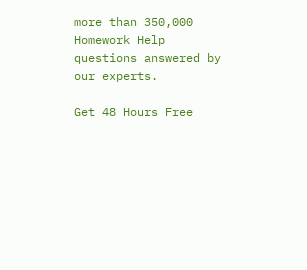more than 350,000 Homework Help questions answered by our experts.

Get 48 Hours Free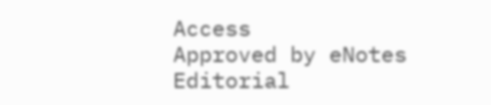Access
Approved by eNotes Editorial